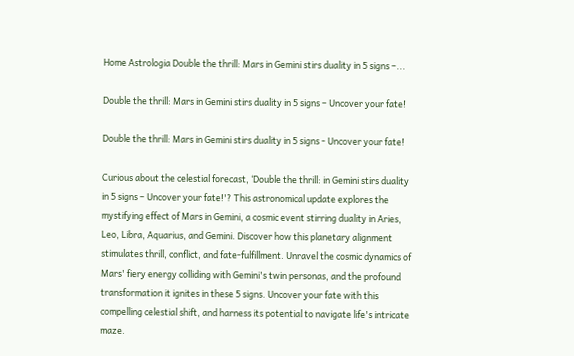Home Astrologia Double the thrill: Mars in Gemini stirs duality in 5 signs –...

Double the thrill: Mars in Gemini stirs duality in 5 signs – Uncover your fate!

Double the thrill: Mars in Gemini stirs duality in 5 signs - Uncover your fate!

Curious about the celestial forecast, ‘Double the thrill: in Gemini stirs duality in 5 signs – Uncover your fate!'? This astronomical update explores the mystifying effect of Mars in Gemini, a cosmic event stirring duality in Aries, Leo, Libra, Aquarius, and Gemini. Discover how this planetary alignment stimulates thrill, conflict, and fate-fulfillment. Unravel the cosmic dynamics of Mars' fiery energy colliding with Gemini's twin personas, and the profound transformation it ignites in these 5 signs. Uncover your fate with this compelling celestial shift, and harness its potential to navigate life's intricate maze.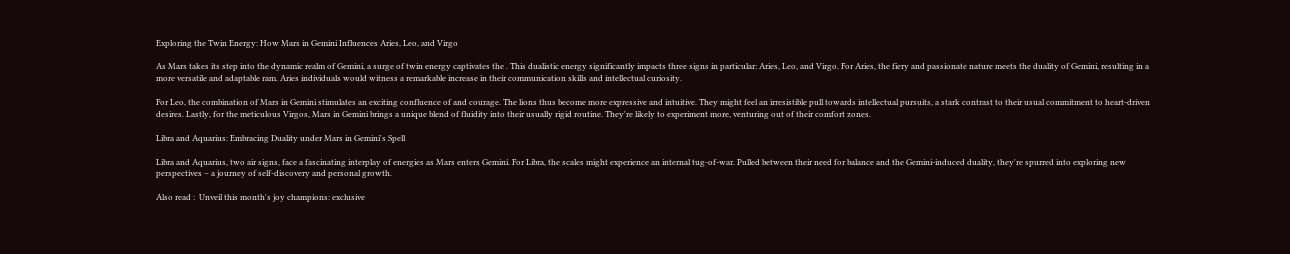Exploring the Twin Energy: How Mars in Gemini Influences Aries, Leo, and Virgo

As Mars takes its step into the dynamic realm of Gemini, a surge of twin energy captivates the . This dualistic energy significantly impacts three signs in particular: Aries, Leo, and Virgo. For Aries, the fiery and passionate nature meets the duality of Gemini, resulting in a more versatile and adaptable ram. Aries individuals would witness a remarkable increase in their communication skills and intellectual curiosity.

For Leo, the combination of Mars in Gemini stimulates an exciting confluence of and courage. The lions thus become more expressive and intuitive. They might feel an irresistible pull towards intellectual pursuits, a stark contrast to their usual commitment to heart-driven desires. Lastly, for the meticulous Virgos, Mars in Gemini brings a unique blend of fluidity into their usually rigid routine. They're likely to experiment more, venturing out of their comfort zones.

Libra and Aquarius: Embracing Duality under Mars in Gemini's Spell

Libra and Aquarius, two air signs, face a fascinating interplay of energies as Mars enters Gemini. For Libra, the scales might experience an internal tug-of-war. Pulled between their need for balance and the Gemini-induced duality, they're spurred into exploring new perspectives – a journey of self-discovery and personal growth.

Also read :  Unveil this month's joy champions: exclusive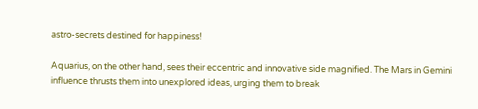astro-secrets destined for happiness!

Aquarius, on the other hand, sees their eccentric and innovative side magnified. The Mars in Gemini influence thrusts them into unexplored ideas, urging them to break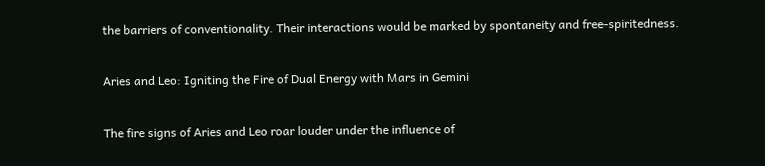the barriers of conventionality. Their interactions would be marked by spontaneity and free-spiritedness.

Aries and Leo: Igniting the Fire of Dual Energy with Mars in Gemini

The fire signs of Aries and Leo roar louder under the influence of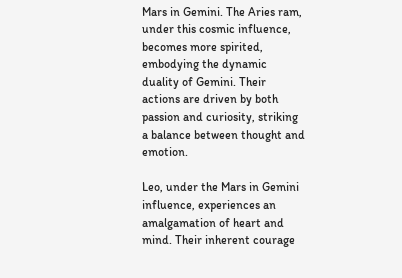Mars in Gemini. The Aries ram, under this cosmic influence, becomes more spirited, embodying the dynamic duality of Gemini. Their actions are driven by both passion and curiosity, striking a balance between thought and emotion.

Leo, under the Mars in Gemini influence, experiences an amalgamation of heart and mind. Their inherent courage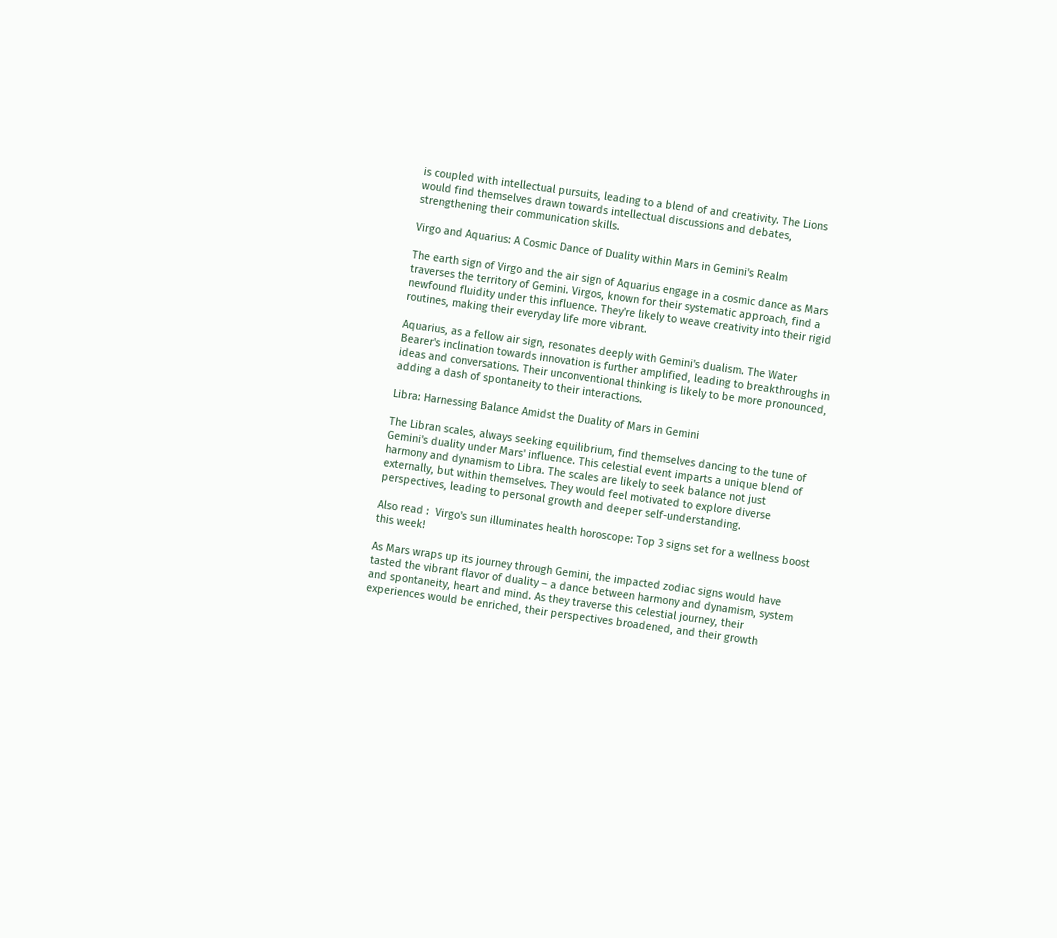is coupled with intellectual pursuits, leading to a blend of and creativity. The Lions would find themselves drawn towards intellectual discussions and debates, strengthening their communication skills.

Virgo and Aquarius: A Cosmic Dance of Duality within Mars in Gemini's Realm

The earth sign of Virgo and the air sign of Aquarius engage in a cosmic dance as Mars traverses the territory of Gemini. Virgos, known for their systematic approach, find a newfound fluidity under this influence. They're likely to weave creativity into their rigid routines, making their everyday life more vibrant.

Aquarius, as a fellow air sign, resonates deeply with Gemini's dualism. The Water Bearer's inclination towards innovation is further amplified, leading to breakthroughs in ideas and conversations. Their unconventional thinking is likely to be more pronounced, adding a dash of spontaneity to their interactions.

Libra: Harnessing Balance Amidst the Duality of Mars in Gemini

The Libran scales, always seeking equilibrium, find themselves dancing to the tune of Gemini's duality under Mars' influence. This celestial event imparts a unique blend of harmony and dynamism to Libra. The scales are likely to seek balance not just externally, but within themselves. They would feel motivated to explore diverse perspectives, leading to personal growth and deeper self-understanding.

Also read :  Virgo's sun illuminates health horoscope: Top 3 signs set for a wellness boost this week!

As Mars wraps up its journey through Gemini, the impacted zodiac signs would have tasted the vibrant flavor of duality – a dance between harmony and dynamism, system and spontaneity, heart and mind. As they traverse this celestial journey, their experiences would be enriched, their perspectives broadened, and their growth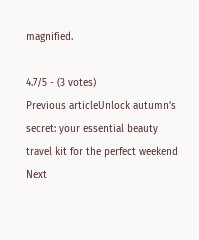magnified.

4.7/5 - (3 votes)
Previous articleUnlock autumn’s secret: your essential beauty travel kit for the perfect weekend
Next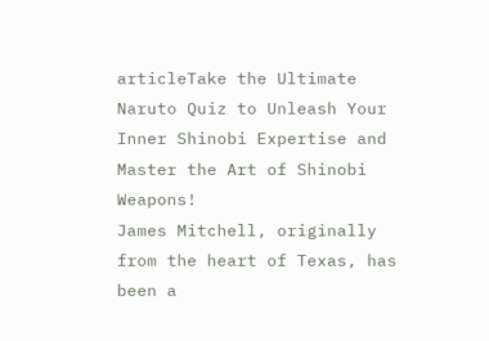articleTake the Ultimate Naruto Quiz to Unleash Your Inner Shinobi Expertise and Master the Art of Shinobi Weapons!
James Mitchell, originally from the heart of Texas, has been a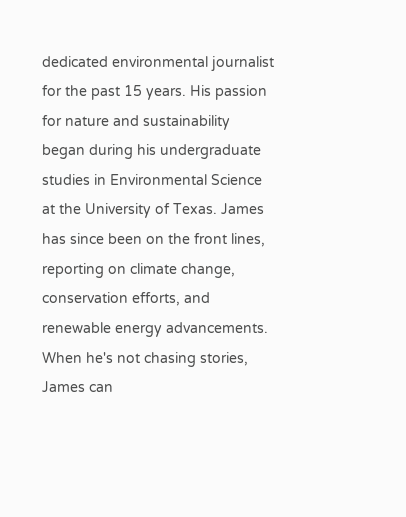dedicated environmental journalist for the past 15 years. His passion for nature and sustainability began during his undergraduate studies in Environmental Science at the University of Texas. James has since been on the front lines, reporting on climate change, conservation efforts, and renewable energy advancements. When he's not chasing stories, James can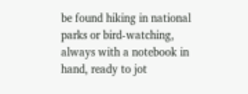be found hiking in national parks or bird-watching, always with a notebook in hand, ready to jot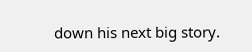down his next big story.